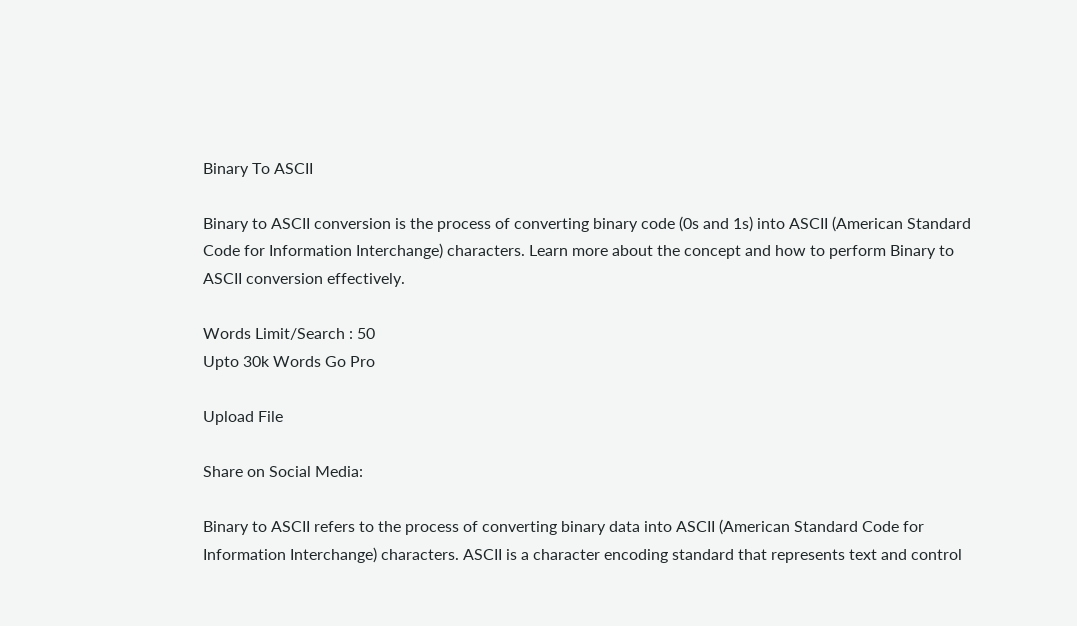Binary To ASCII

Binary to ASCII conversion is the process of converting binary code (0s and 1s) into ASCII (American Standard Code for Information Interchange) characters. Learn more about the concept and how to perform Binary to ASCII conversion effectively.

Words Limit/Search : 50
Upto 30k Words Go Pro

Upload File

Share on Social Media:

Binary to ASCII refers to the process of converting binary data into ASCII (American Standard Code for Information Interchange) characters. ASCII is a character encoding standard that represents text and control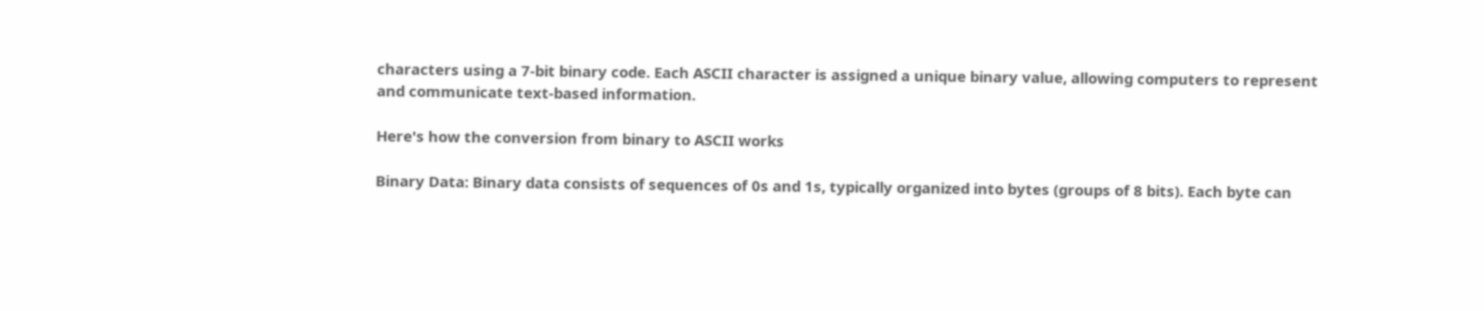characters using a 7-bit binary code. Each ASCII character is assigned a unique binary value, allowing computers to represent and communicate text-based information.

Here's how the conversion from binary to ASCII works

Binary Data: Binary data consists of sequences of 0s and 1s, typically organized into bytes (groups of 8 bits). Each byte can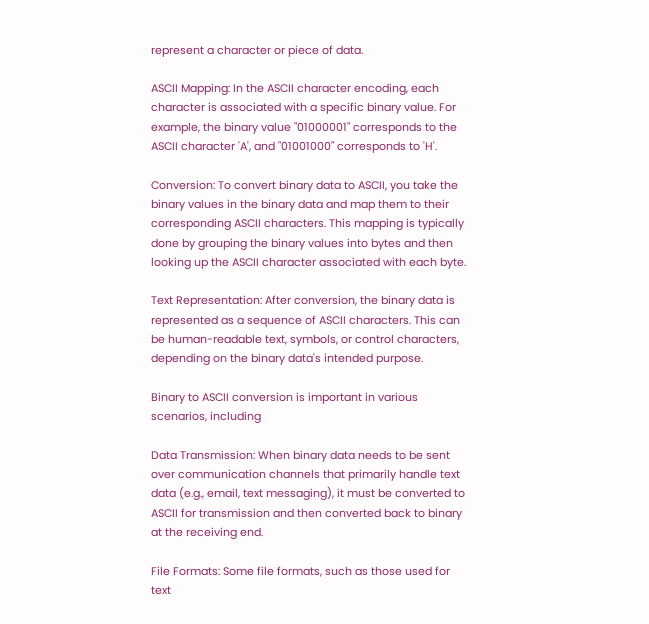represent a character or piece of data.

ASCII Mapping: In the ASCII character encoding, each character is associated with a specific binary value. For example, the binary value "01000001" corresponds to the ASCII character 'A', and "01001000" corresponds to 'H'.

Conversion: To convert binary data to ASCII, you take the binary values in the binary data and map them to their corresponding ASCII characters. This mapping is typically done by grouping the binary values into bytes and then looking up the ASCII character associated with each byte.

Text Representation: After conversion, the binary data is represented as a sequence of ASCII characters. This can be human-readable text, symbols, or control characters, depending on the binary data's intended purpose.

Binary to ASCII conversion is important in various scenarios, including

Data Transmission: When binary data needs to be sent over communication channels that primarily handle text data (e.g., email, text messaging), it must be converted to ASCII for transmission and then converted back to binary at the receiving end.

File Formats: Some file formats, such as those used for text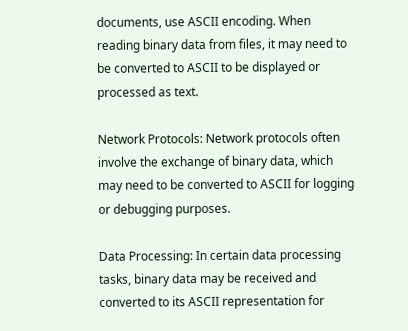documents, use ASCII encoding. When reading binary data from files, it may need to be converted to ASCII to be displayed or processed as text.

Network Protocols: Network protocols often involve the exchange of binary data, which may need to be converted to ASCII for logging or debugging purposes.

Data Processing: In certain data processing tasks, binary data may be received and converted to its ASCII representation for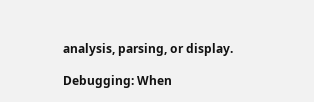analysis, parsing, or display.

Debugging: When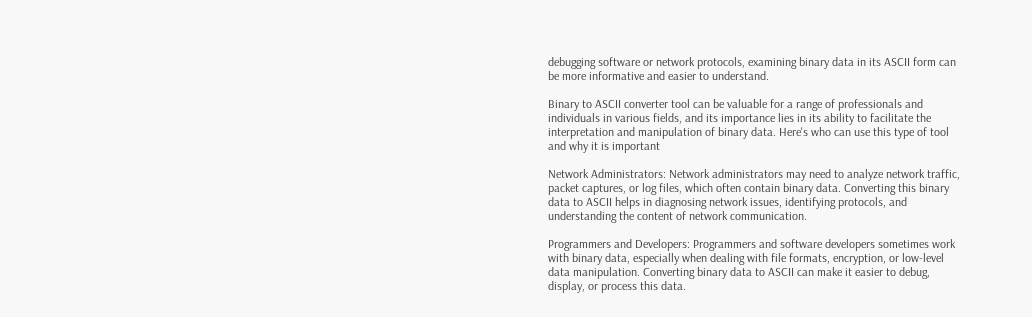debugging software or network protocols, examining binary data in its ASCII form can be more informative and easier to understand.

Binary to ASCII converter tool can be valuable for a range of professionals and individuals in various fields, and its importance lies in its ability to facilitate the interpretation and manipulation of binary data. Here's who can use this type of tool and why it is important

Network Administrators: Network administrators may need to analyze network traffic, packet captures, or log files, which often contain binary data. Converting this binary data to ASCII helps in diagnosing network issues, identifying protocols, and understanding the content of network communication.

Programmers and Developers: Programmers and software developers sometimes work with binary data, especially when dealing with file formats, encryption, or low-level data manipulation. Converting binary data to ASCII can make it easier to debug, display, or process this data.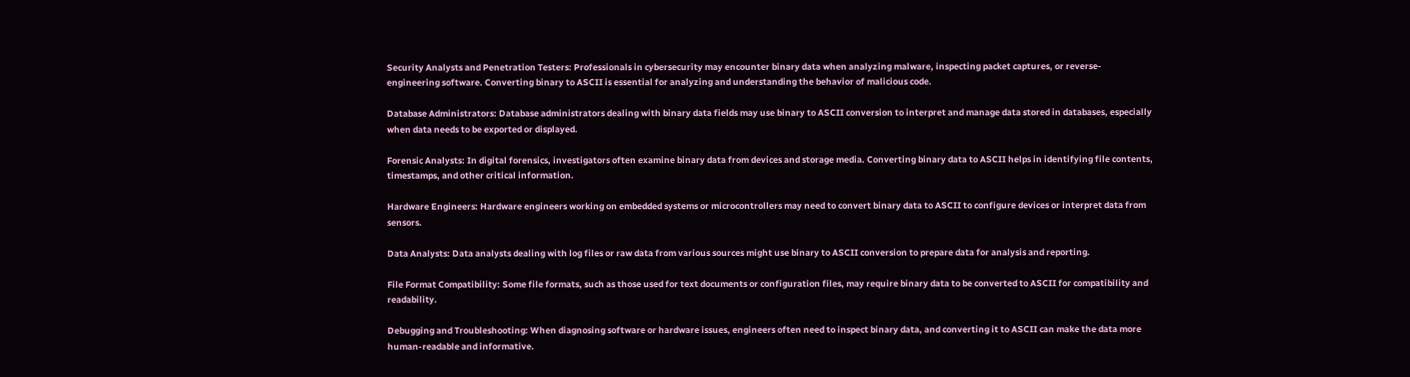Security Analysts and Penetration Testers: Professionals in cybersecurity may encounter binary data when analyzing malware, inspecting packet captures, or reverse-engineering software. Converting binary to ASCII is essential for analyzing and understanding the behavior of malicious code.

Database Administrators: Database administrators dealing with binary data fields may use binary to ASCII conversion to interpret and manage data stored in databases, especially when data needs to be exported or displayed.

Forensic Analysts: In digital forensics, investigators often examine binary data from devices and storage media. Converting binary data to ASCII helps in identifying file contents, timestamps, and other critical information.

Hardware Engineers: Hardware engineers working on embedded systems or microcontrollers may need to convert binary data to ASCII to configure devices or interpret data from sensors.

Data Analysts: Data analysts dealing with log files or raw data from various sources might use binary to ASCII conversion to prepare data for analysis and reporting.

File Format Compatibility: Some file formats, such as those used for text documents or configuration files, may require binary data to be converted to ASCII for compatibility and readability.

Debugging and Troubleshooting: When diagnosing software or hardware issues, engineers often need to inspect binary data, and converting it to ASCII can make the data more human-readable and informative.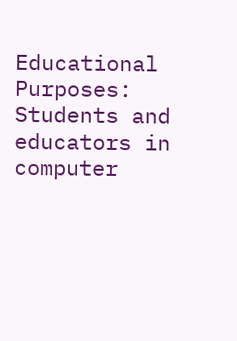Educational Purposes: Students and educators in computer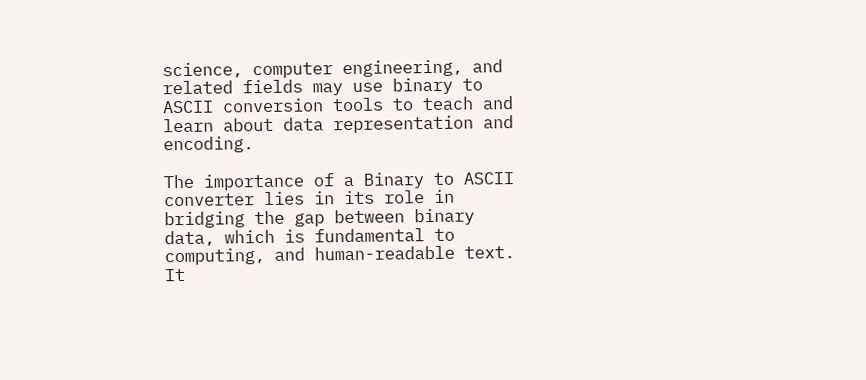science, computer engineering, and related fields may use binary to ASCII conversion tools to teach and learn about data representation and encoding.

The importance of a Binary to ASCII converter lies in its role in bridging the gap between binary data, which is fundamental to computing, and human-readable text. It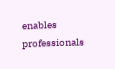enables professionals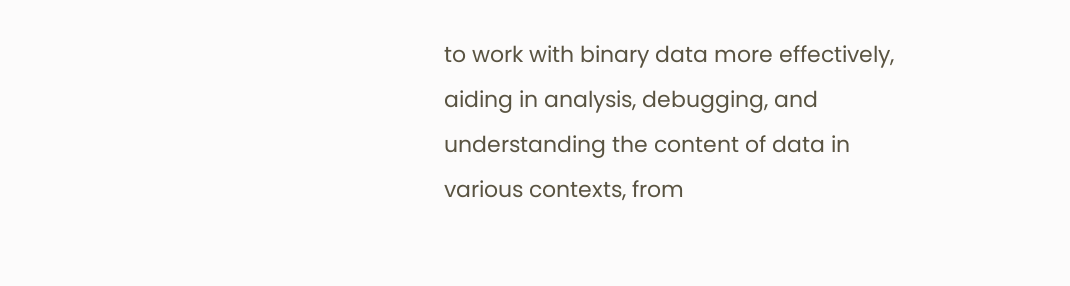to work with binary data more effectively, aiding in analysis, debugging, and understanding the content of data in various contexts, from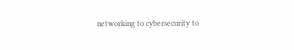networking to cybersecurity to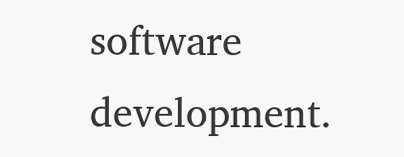software development.